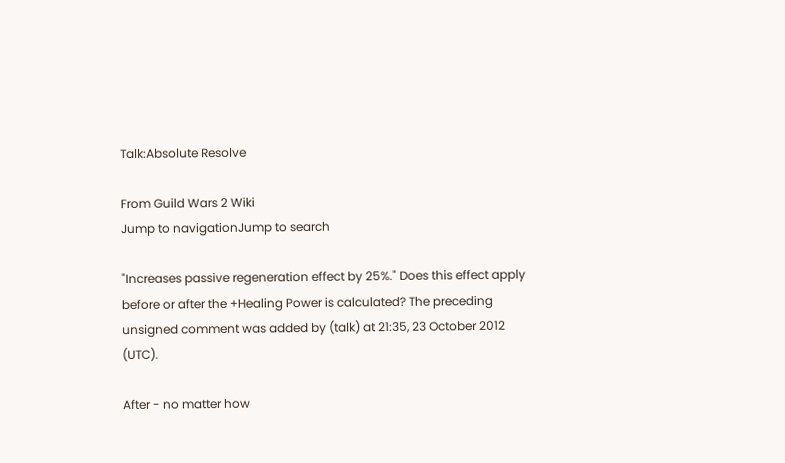Talk:Absolute Resolve

From Guild Wars 2 Wiki
Jump to navigationJump to search

"Increases passive regeneration effect by 25%." Does this effect apply before or after the +Healing Power is calculated? The preceding unsigned comment was added by (talk) at 21:35, 23 October 2012 (UTC).

After - no matter how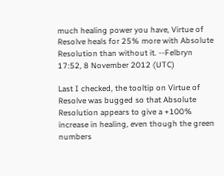much healing power you have, Virtue of Resolve heals for 25% more with Absolute Resolution than without it. --Felbryn 17:52, 8 November 2012 (UTC)

Last I checked, the tooltip on Virtue of Resolve was bugged so that Absolute Resolution appears to give a +100% increase in healing, even though the green numbers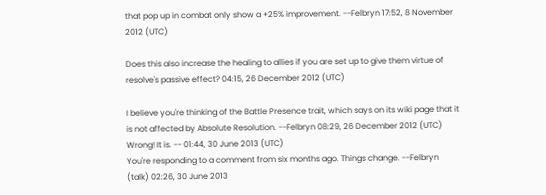that pop up in combat only show a +25% improvement. --Felbryn 17:52, 8 November 2012 (UTC)

Does this also increase the healing to allies if you are set up to give them virtue of resolve's passive effect? 04:15, 26 December 2012 (UTC)

I believe you're thinking of the Battle Presence trait, which says on its wiki page that it is not affected by Absolute Resolution. --Felbryn 08:29, 26 December 2012 (UTC)
Wrong! It is. -- 01:44, 30 June 2013 (UTC)
You're responding to a comment from six months ago. Things change. --Felbryn (talk) 02:26, 30 June 2013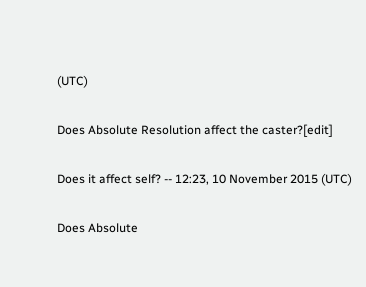(UTC)

Does Absolute Resolution affect the caster?[edit]

Does it affect self? -- 12:23, 10 November 2015 (UTC)

Does Absolute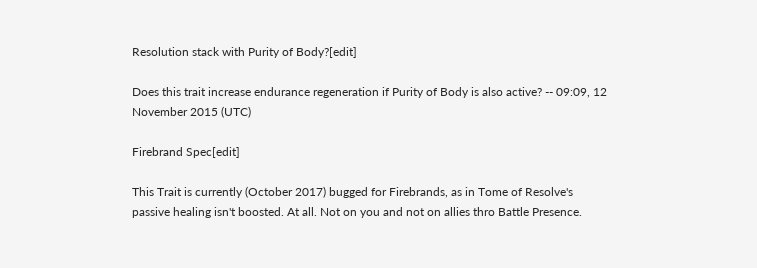Resolution stack with Purity of Body?[edit]

Does this trait increase endurance regeneration if Purity of Body is also active? -- 09:09, 12 November 2015 (UTC)

Firebrand Spec[edit]

This Trait is currently (October 2017) bugged for Firebrands, as in Tome of Resolve's passive healing isn't boosted. At all. Not on you and not on allies thro Battle Presence.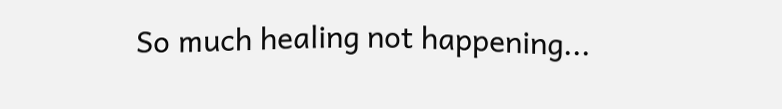So much healing not happening...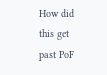How did this get past PoF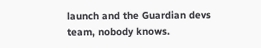launch and the Guardian devs team, nobody knows.